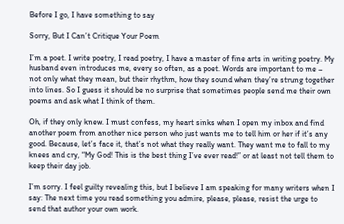Before I go, I have something to say

Sorry, But I Can’t Critique Your Poem

I’m a poet. I write poetry, I read poetry, I have a master of fine arts in writing poetry. My husband even introduces me, every so often, as a poet. Words are important to me – not only what they mean, but their rhythm, how they sound when they’re strung together into lines. So I guess it should be no surprise that sometimes people send me their own poems and ask what I think of them.

Oh, if they only knew. I must confess, my heart sinks when I open my inbox and find another poem from another nice person who just wants me to tell him or her if it’s any good. Because, let’s face it, that’s not what they really want. They want me to fall to my knees and cry, “My God! This is the best thing I’ve ever read!” or at least not tell them to keep their day job.

I’m sorry. I feel guilty revealing this, but I believe I am speaking for many writers when I say: The next time you read something you admire, please, please, resist the urge to send that author your own work.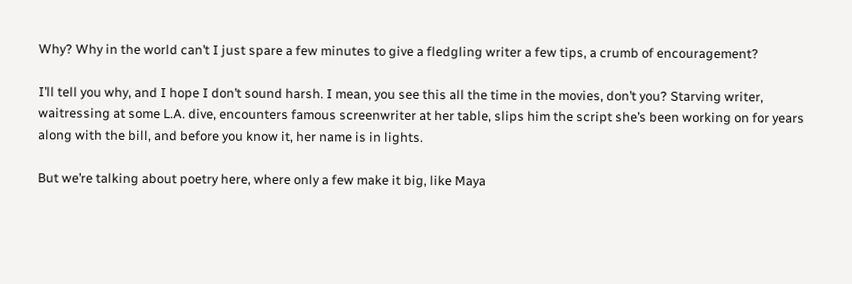Why? Why in the world can’t I just spare a few minutes to give a fledgling writer a few tips, a crumb of encouragement?

I’ll tell you why, and I hope I don’t sound harsh. I mean, you see this all the time in the movies, don’t you? Starving writer, waitressing at some L.A. dive, encounters famous screenwriter at her table, slips him the script she’s been working on for years along with the bill, and before you know it, her name is in lights.

But we’re talking about poetry here, where only a few make it big, like Maya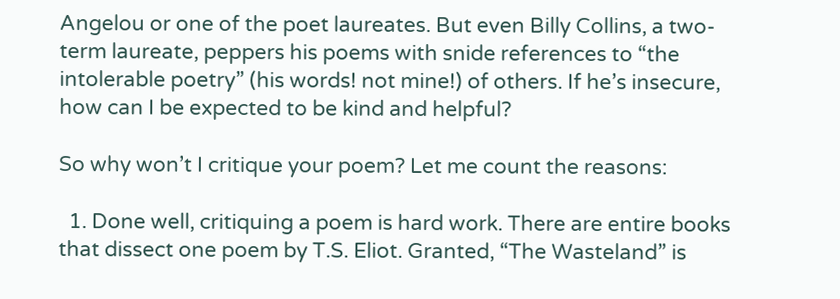Angelou or one of the poet laureates. But even Billy Collins, a two-term laureate, peppers his poems with snide references to “the intolerable poetry” (his words! not mine!) of others. If he’s insecure, how can I be expected to be kind and helpful?

So why won’t I critique your poem? Let me count the reasons:

  1. Done well, critiquing a poem is hard work. There are entire books that dissect one poem by T.S. Eliot. Granted, “The Wasteland” is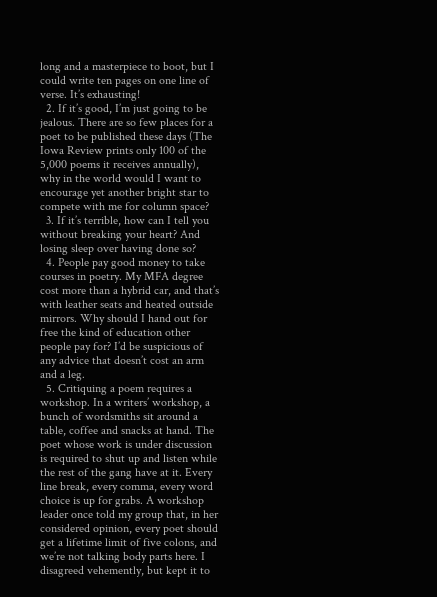long and a masterpiece to boot, but I could write ten pages on one line of verse. It’s exhausting!
  2. If it’s good, I’m just going to be jealous. There are so few places for a poet to be published these days (The Iowa Review prints only 100 of the 5,000 poems it receives annually), why in the world would I want to encourage yet another bright star to compete with me for column space?
  3. If it’s terrible, how can I tell you without breaking your heart? And losing sleep over having done so?
  4. People pay good money to take courses in poetry. My MFA degree cost more than a hybrid car, and that’s with leather seats and heated outside mirrors. Why should I hand out for free the kind of education other people pay for? I’d be suspicious of any advice that doesn’t cost an arm and a leg.
  5. Critiquing a poem requires a workshop. In a writers’ workshop, a bunch of wordsmiths sit around a table, coffee and snacks at hand. The poet whose work is under discussion is required to shut up and listen while the rest of the gang have at it. Every line break, every comma, every word choice is up for grabs. A workshop leader once told my group that, in her considered opinion, every poet should get a lifetime limit of five colons, and we’re not talking body parts here. I disagreed vehemently, but kept it to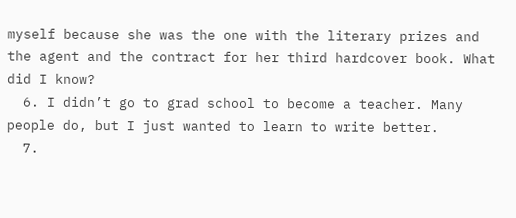myself because she was the one with the literary prizes and the agent and the contract for her third hardcover book. What did I know?
  6. I didn’t go to grad school to become a teacher. Many people do, but I just wanted to learn to write better.
  7.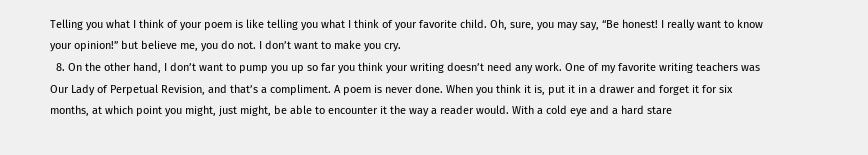Telling you what I think of your poem is like telling you what I think of your favorite child. Oh, sure, you may say, “Be honest! I really want to know your opinion!” but believe me, you do not. I don’t want to make you cry.
  8. On the other hand, I don’t want to pump you up so far you think your writing doesn’t need any work. One of my favorite writing teachers was Our Lady of Perpetual Revision, and that’s a compliment. A poem is never done. When you think it is, put it in a drawer and forget it for six months, at which point you might, just might, be able to encounter it the way a reader would. With a cold eye and a hard stare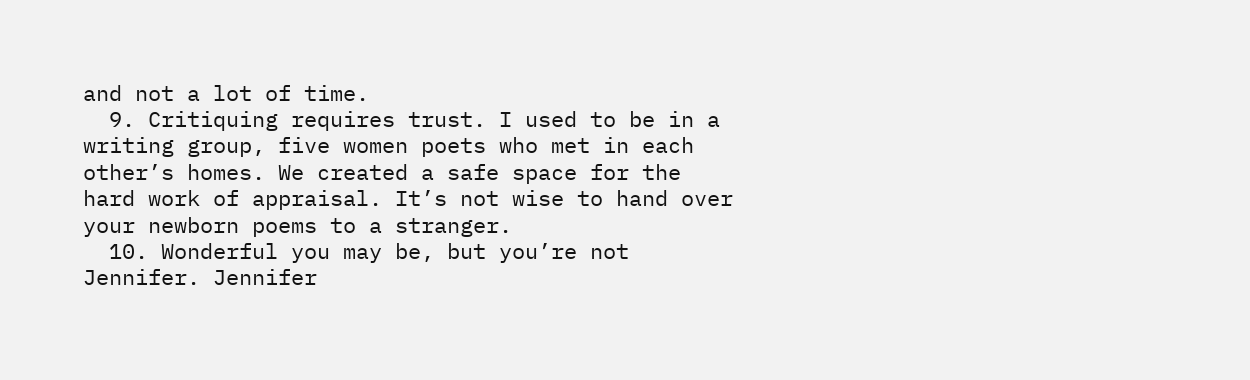and not a lot of time.
  9. Critiquing requires trust. I used to be in a writing group, five women poets who met in each other’s homes. We created a safe space for the hard work of appraisal. It’s not wise to hand over your newborn poems to a stranger.
  10. Wonderful you may be, but you’re not Jennifer. Jennifer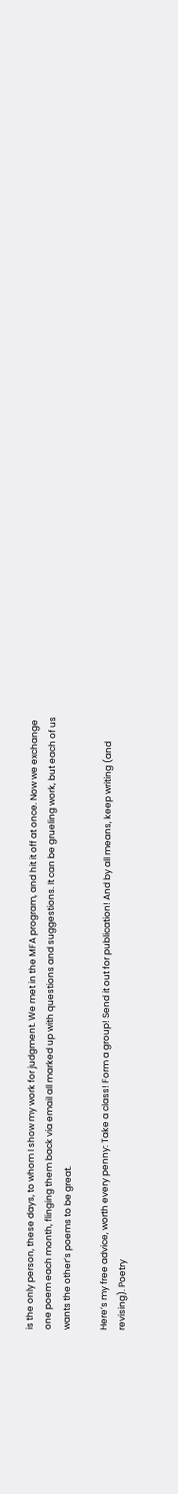is the only person, these days, to whom I show my work for judgment. We met in the MFA program, and hit it off at once. Now we exchange one poem each month, flinging them back via email all marked up with questions and suggestions. It can be grueling work, but each of us wants the other’s poems to be great.

Here’s my free advice, worth every penny: Take a class! Form a group! Send it out for publication! And by all means, keep writing (and revising). Poetry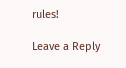rules!

Leave a Reply